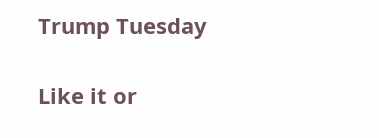Trump Tuesday

Like it or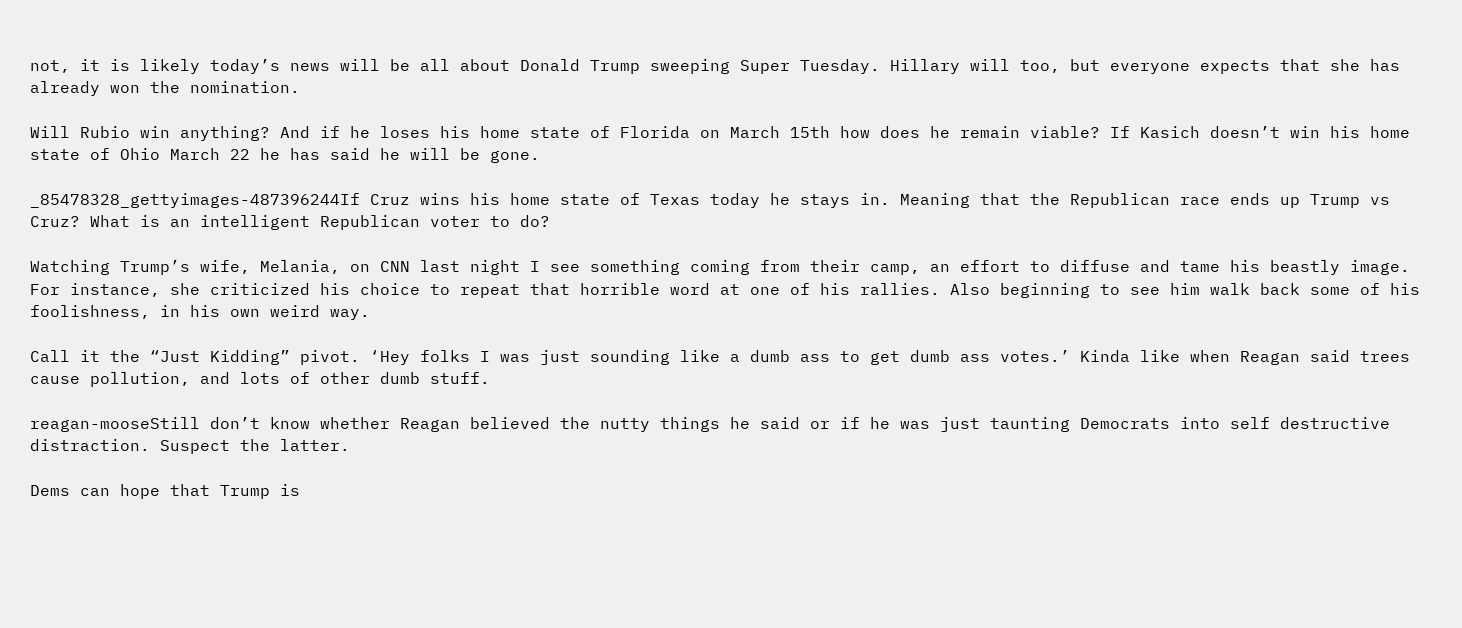not, it is likely today’s news will be all about Donald Trump sweeping Super Tuesday. Hillary will too, but everyone expects that she has already won the nomination.

Will Rubio win anything? And if he loses his home state of Florida on March 15th how does he remain viable? If Kasich doesn’t win his home state of Ohio March 22 he has said he will be gone.

_85478328_gettyimages-487396244If Cruz wins his home state of Texas today he stays in. Meaning that the Republican race ends up Trump vs Cruz? What is an intelligent Republican voter to do?

Watching Trump’s wife, Melania, on CNN last night I see something coming from their camp, an effort to diffuse and tame his beastly image. For instance, she criticized his choice to repeat that horrible word at one of his rallies. Also beginning to see him walk back some of his foolishness, in his own weird way.

Call it the “Just Kidding” pivot. ‘Hey folks I was just sounding like a dumb ass to get dumb ass votes.’ Kinda like when Reagan said trees cause pollution, and lots of other dumb stuff.

reagan-mooseStill don’t know whether Reagan believed the nutty things he said or if he was just taunting Democrats into self destructive distraction. Suspect the latter.

Dems can hope that Trump is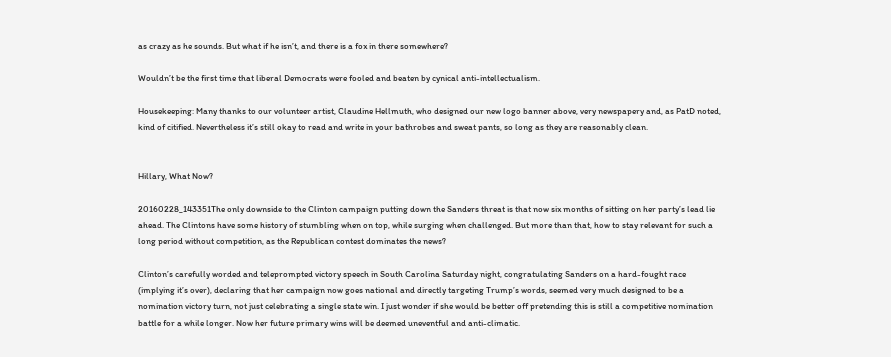as crazy as he sounds. But what if he isn’t, and there is a fox in there somewhere?

Wouldn’t be the first time that liberal Democrats were fooled and beaten by cynical anti-intellectualism.

Housekeeping: Many thanks to our volunteer artist, Claudine Hellmuth, who designed our new logo banner above, very newspapery and, as PatD noted, kind of citified. Nevertheless it’s still okay to read and write in your bathrobes and sweat pants, so long as they are reasonably clean.


Hillary, What Now?

20160228_143351The only downside to the Clinton campaign putting down the Sanders threat is that now six months of sitting on her party’s lead lie ahead. The Clintons have some history of stumbling when on top, while surging when challenged. But more than that, how to stay relevant for such a long period without competition, as the Republican contest dominates the news?

Clinton’s carefully worded and teleprompted victory speech in South Carolina Saturday night, congratulating Sanders on a hard-fought race (implying it’s over), declaring that her campaign now goes national and directly targeting Trump’s words, seemed very much designed to be a nomination victory turn, not just celebrating a single state win. I just wonder if she would be better off pretending this is still a competitive nomination battle for a while longer. Now her future primary wins will be deemed uneventful and anti-climatic.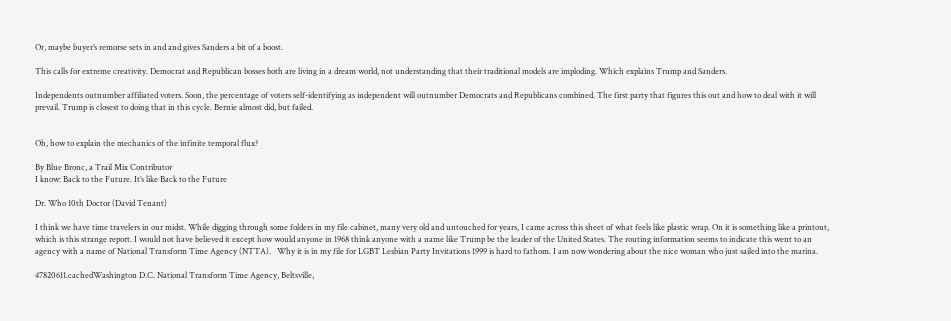Or, maybe buyer’s remorse sets in and and gives Sanders a bit of a boost.

This calls for extreme creativity. Democrat and Republican bosses both are living in a dream world, not understanding that their traditional models are imploding. Which explains Trump and Sanders.

Independents outnumber affiliated voters. Soon, the percentage of voters self-identifying as independent will outnumber Democrats and Republicans combined. The first party that figures this out and how to deal with it will prevail. Trump is closest to doing that in this cycle. Bernie almost did, but failed.


Oh, how to explain the mechanics of the infinite temporal flux?

By Blue Bronc, a Trail Mix Contributor
I know: Back to the Future. It’s like Back to the Future

Dr. Who 10th Doctor (David Tenant)

I think we have time travelers in our midst. While digging through some folders in my file cabinet, many very old and untouched for years, I came across this sheet of what feels like plastic wrap. On it is something like a printout, which is this strange report. I would not have believed it except how would anyone in 1968 think anyone with a name like Trump be the leader of the United States. The routing information seems to indicate this went to an agency with a name of National Transform Time Agency (NTTA).   Why it is in my file for LGBT Lesbian Party Invitations 1999 is hard to fathom. I am now wondering about the nice woman who just sailed into the marina.

47820611.cachedWashington D.C. National Transform Time Agency, Beltsville,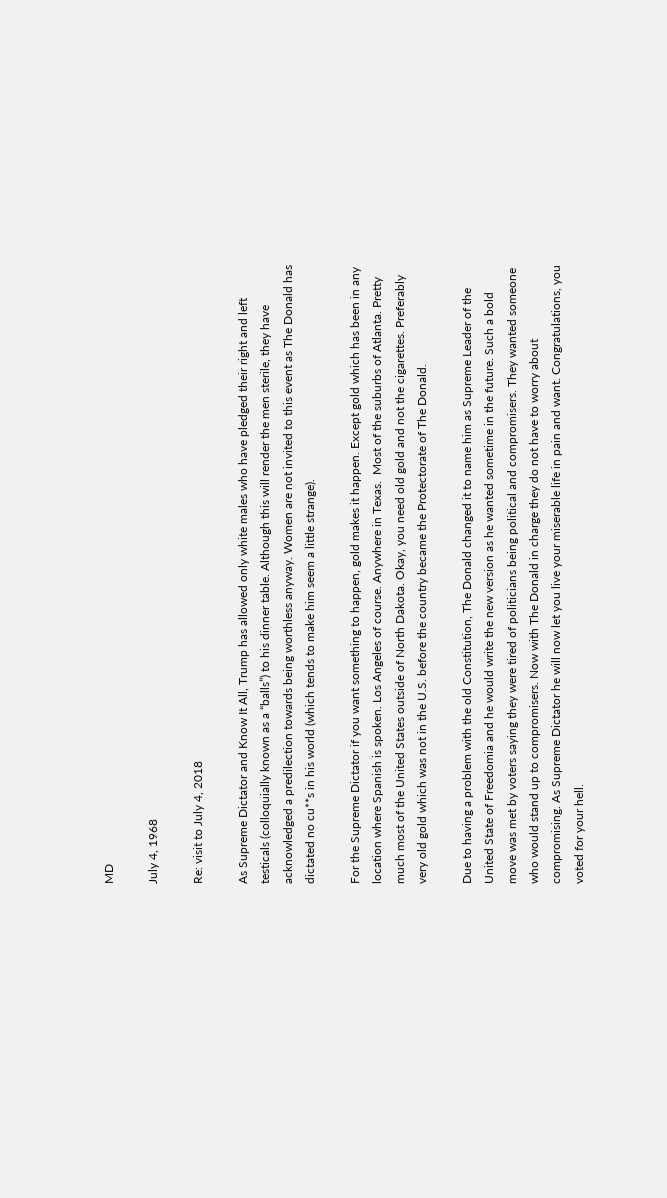MD

July 4, 1968

Re: visit to July 4, 2018

As Supreme Dictator and Know It All, Trump has allowed only white males who have pledged their right and left testicals (colloquially known as a “balls”) to his dinner table. Although this will render the men sterile, they have acknowledged a predilection towards being worthless anyway. Women are not invited to this event as The Donald has dictated no cu**s in his world (which tends to make him seem a little strange).

For the Supreme Dictator if you want something to happen, gold makes it happen. Except gold which has been in any location where Spanish is spoken. Los Angeles of course. Anywhere in Texas.  Most of the suburbs of Atlanta. Pretty much most of the United States outside of North Dakota. Okay, you need old gold and not the cigarettes. Preferably very old gold which was not in the U.S. before the country became the Protectorate of The Donald.

Due to having a problem with the old Constitution, The Donald changed it to name him as Supreme Leader of the United State of Freedomia and he would write the new version as he wanted sometime in the future. Such a bold move was met by voters saying they were tired of politicians being political and compromisers. They wanted someone who would stand up to compromisers. Now with The Donald in charge they do not have to worry about compromising. As Supreme Dictator he will now let you live your miserable life in pain and want. Congratulations, you voted for your hell.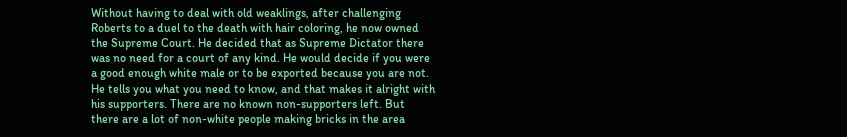Without having to deal with old weaklings, after challenging Roberts to a duel to the death with hair coloring, he now owned the Supreme Court. He decided that as Supreme Dictator there was no need for a court of any kind. He would decide if you were a good enough white male or to be exported because you are not. He tells you what you need to know, and that makes it alright with his supporters. There are no known non-supporters left. But there are a lot of non-white people making bricks in the area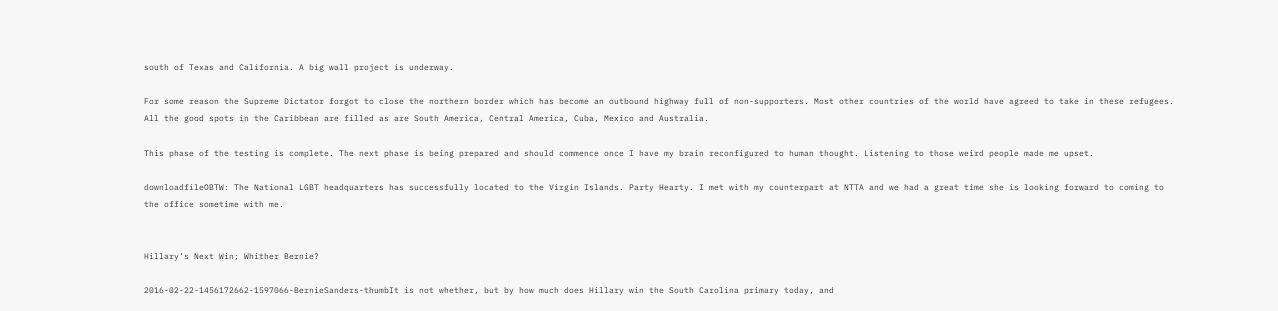south of Texas and California. A big wall project is underway.

For some reason the Supreme Dictator forgot to close the northern border which has become an outbound highway full of non-supporters. Most other countries of the world have agreed to take in these refugees. All the good spots in the Caribbean are filled as are South America, Central America, Cuba, Mexico and Australia.

This phase of the testing is complete. The next phase is being prepared and should commence once I have my brain reconfigured to human thought. Listening to those weird people made me upset.

downloadfileOBTW: The National LGBT headquarters has successfully located to the Virgin Islands. Party Hearty. I met with my counterpart at NTTA and we had a great time she is looking forward to coming to the office sometime with me.


Hillary’s Next Win; Whither Bernie?

2016-02-22-1456172662-1597066-BernieSanders-thumbIt is not whether, but by how much does Hillary win the South Carolina primary today, and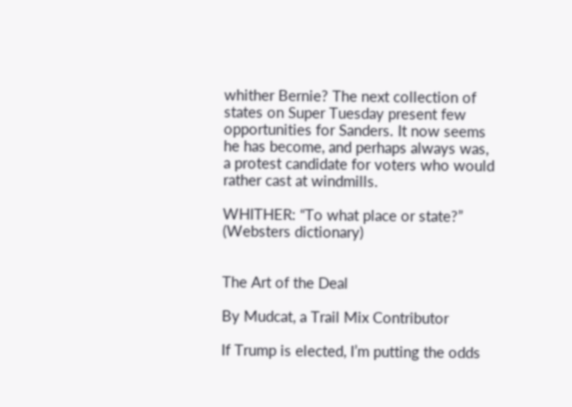whither Bernie? The next collection of states on Super Tuesday present few opportunities for Sanders. It now seems he has become, and perhaps always was, a protest candidate for voters who would rather cast at windmills.

WHITHER: “To what place or state?” (Websters dictionary)


The Art of the Deal

By Mudcat, a Trail Mix Contributor

If Trump is elected, I’m putting the odds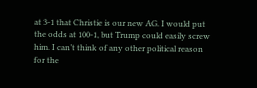at 3-1 that Christie is our new AG. I would put the odds at 100-1, but Trump could easily screw him. I can’t think of any other political reason for the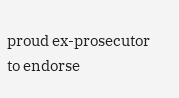proud ex-prosecutor to endorse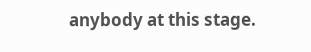anybody at this stage.